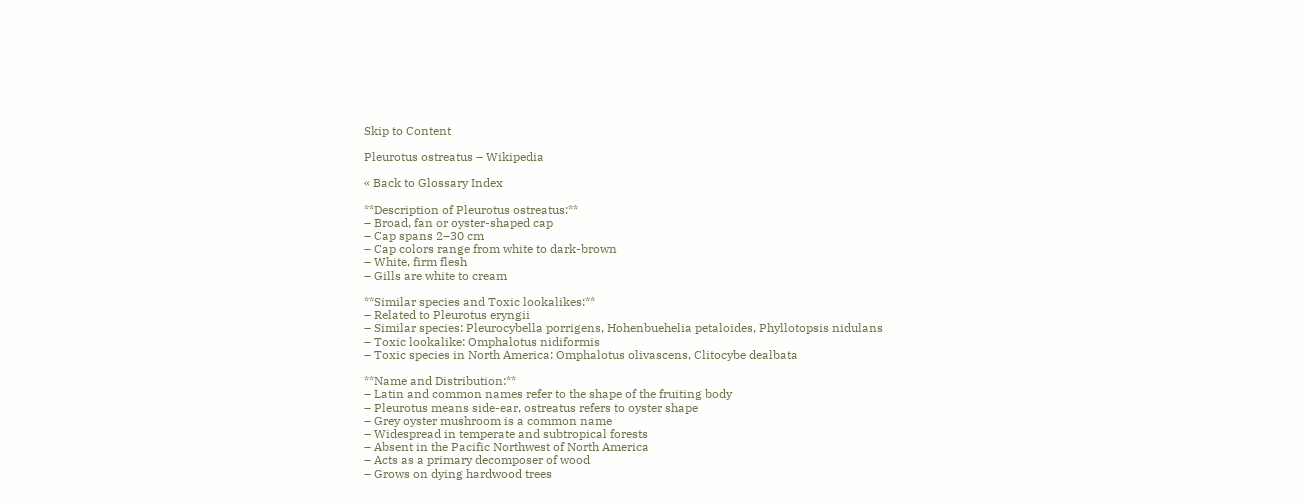Skip to Content

Pleurotus ostreatus – Wikipedia

« Back to Glossary Index

**Description of Pleurotus ostreatus:**
– Broad, fan or oyster-shaped cap
– Cap spans 2–30 cm
– Cap colors range from white to dark-brown
– White, firm flesh
– Gills are white to cream

**Similar species and Toxic lookalikes:**
– Related to Pleurotus eryngii
– Similar species: Pleurocybella porrigens, Hohenbuehelia petaloides, Phyllotopsis nidulans
– Toxic lookalike: Omphalotus nidiformis
– Toxic species in North America: Omphalotus olivascens, Clitocybe dealbata

**Name and Distribution:**
– Latin and common names refer to the shape of the fruiting body
– Pleurotus means side-ear, ostreatus refers to oyster shape
– Grey oyster mushroom is a common name
– Widespread in temperate and subtropical forests
– Absent in the Pacific Northwest of North America
– Acts as a primary decomposer of wood
– Grows on dying hardwood trees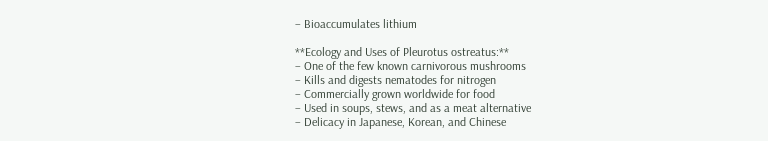– Bioaccumulates lithium

**Ecology and Uses of Pleurotus ostreatus:**
– One of the few known carnivorous mushrooms
– Kills and digests nematodes for nitrogen
– Commercially grown worldwide for food
– Used in soups, stews, and as a meat alternative
– Delicacy in Japanese, Korean, and Chinese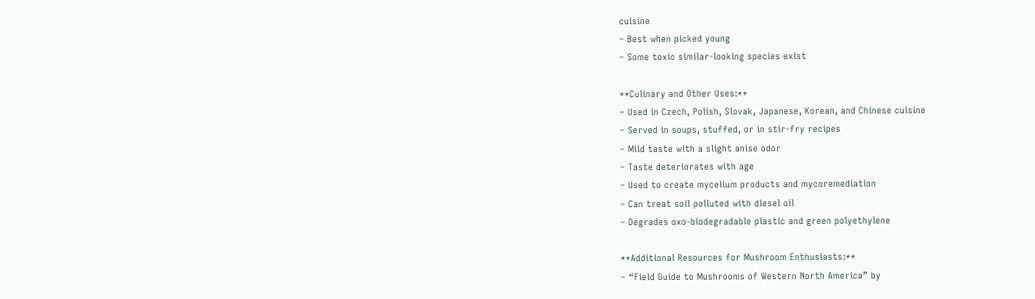cuisine
– Best when picked young
– Some toxic similar-looking species exist

**Culinary and Other Uses:**
– Used in Czech, Polish, Slovak, Japanese, Korean, and Chinese cuisine
– Served in soups, stuffed, or in stir-fry recipes
– Mild taste with a slight anise odor
– Taste deteriorates with age
– Used to create mycelium products and mycoremediation
– Can treat soil polluted with diesel oil
– Degrades oxo-biodegradable plastic and green polyethylene

**Additional Resources for Mushroom Enthusiasts:**
– “Field Guide to Mushrooms of Western North America” by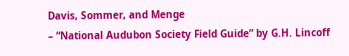Davis, Sommer, and Menge
– “National Audubon Society Field Guide” by G.H. Lincoff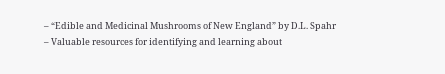– “Edible and Medicinal Mushrooms of New England” by D.L. Spahr
– Valuable resources for identifying and learning about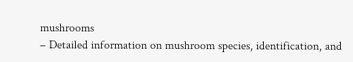mushrooms
– Detailed information on mushroom species, identification, and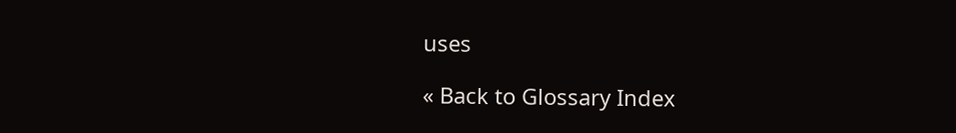uses

« Back to Glossary Index